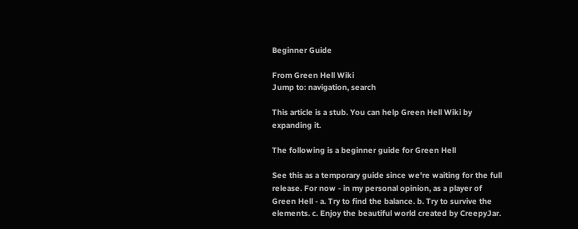Beginner Guide

From Green Hell Wiki
Jump to: navigation, search

This article is a stub. You can help Green Hell Wiki by expanding it.

The following is a beginner guide for Green Hell

See this as a temporary guide since we're waiting for the full release. For now - in my personal opinion, as a player of Green Hell - a. Try to find the balance. b. Try to survive the elements. c. Enjoy the beautiful world created by CreepyJar.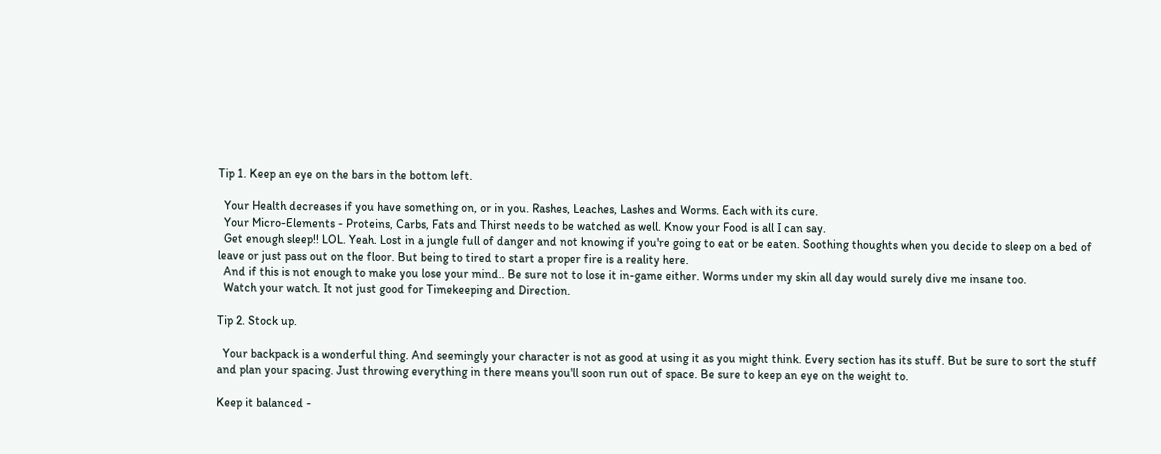Tip 1. Keep an eye on the bars in the bottom left.

  Your Health decreases if you have something on, or in you. Rashes, Leaches, Lashes and Worms. Each with its cure.
  Your Micro-Elements - Proteins, Carbs, Fats and Thirst needs to be watched as well. Know your Food is all I can say.
  Get enough sleep!! LOL. Yeah. Lost in a jungle full of danger and not knowing if you're going to eat or be eaten. Soothing thoughts when you decide to sleep on a bed of leave or just pass out on the floor. But being to tired to start a proper fire is a reality here.
  And if this is not enough to make you lose your mind.. Be sure not to lose it in-game either. Worms under my skin all day would surely dive me insane too.
  Watch your watch. It not just good for Timekeeping and Direction.

Tip 2. Stock up.

  Your backpack is a wonderful thing. And seemingly your character is not as good at using it as you might think. Every section has its stuff. But be sure to sort the stuff and plan your spacing. Just throwing everything in there means you'll soon run out of space. Be sure to keep an eye on the weight to.

Keep it balanced -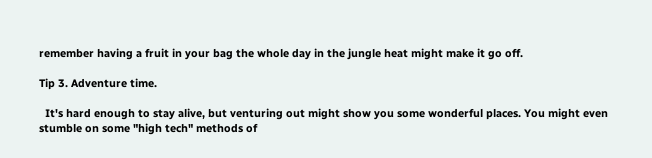remember having a fruit in your bag the whole day in the jungle heat might make it go off.

Tip 3. Adventure time.

  It's hard enough to stay alive, but venturing out might show you some wonderful places. You might even stumble on some "high tech" methods of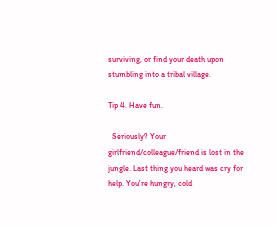surviving, or find your death upon stumbling into a tribal village.

Tip 4. Have fun.

  Seriously? Your girlfriend/colleague/friend is lost in the jungle. Last thing you heard was cry for help. You're hungry, cold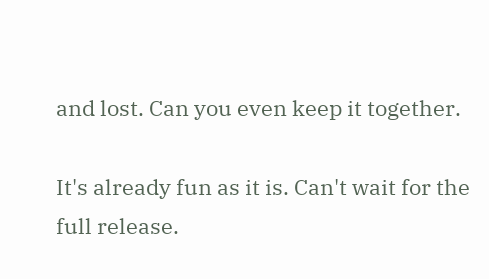and lost. Can you even keep it together.

It's already fun as it is. Can't wait for the full release.